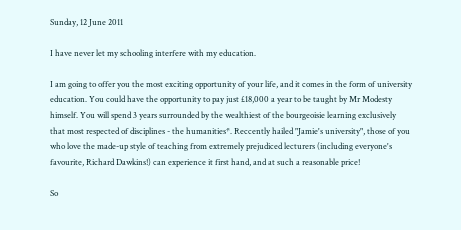Sunday, 12 June 2011

I have never let my schooling interfere with my education.

I am going to offer you the most exciting opportunity of your life, and it comes in the form of university education. You could have the opportunity to pay just £18,000 a year to be taught by Mr Modesty himself. You will spend 3 years surrounded by the wealthiest of the bourgeoisie learning exclusively that most respected of disciplines - the humanities*. Reccently hailed "Jamie's university", those of you who love the made-up style of teaching from extremely prejudiced lecturers (including everyone's favourite, Richard Dawkins!) can experience it first hand, and at such a reasonable price!

So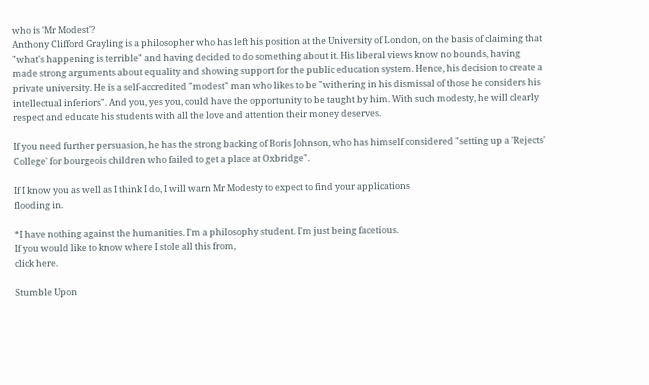who is 'Mr Modest'?
Anthony Clifford Grayling is a philosopher who has left his position at the University of London, on the basis of claiming that "what's happening is terrible" and having decided to do something about it. His liberal views know no bounds, having made strong arguments about equality and showing support for the public education system. Hence, his decision to create a private university. He is a self-accredited "modest" man who likes to be "withering in his dismissal of those he considers his intellectual inferiors". And you, yes you, could have the opportunity to be taught by him. With such modesty, he will clearly respect and educate his students with all the love and attention their money deserves.

If you need further persuasion, he has the strong backing of Boris Johnson, who has himself considered "setting up a 'Rejects' College' for bourgeois children who failed to get a place at Oxbridge".

If I know you as well as I think I do, I will warn Mr Modesty to expect to find your applications
flooding in.

*I have nothing against the humanities. I'm a philosophy student. I'm just being facetious.
If you would like to know where I stole all this from,
click here.

Stumble Upon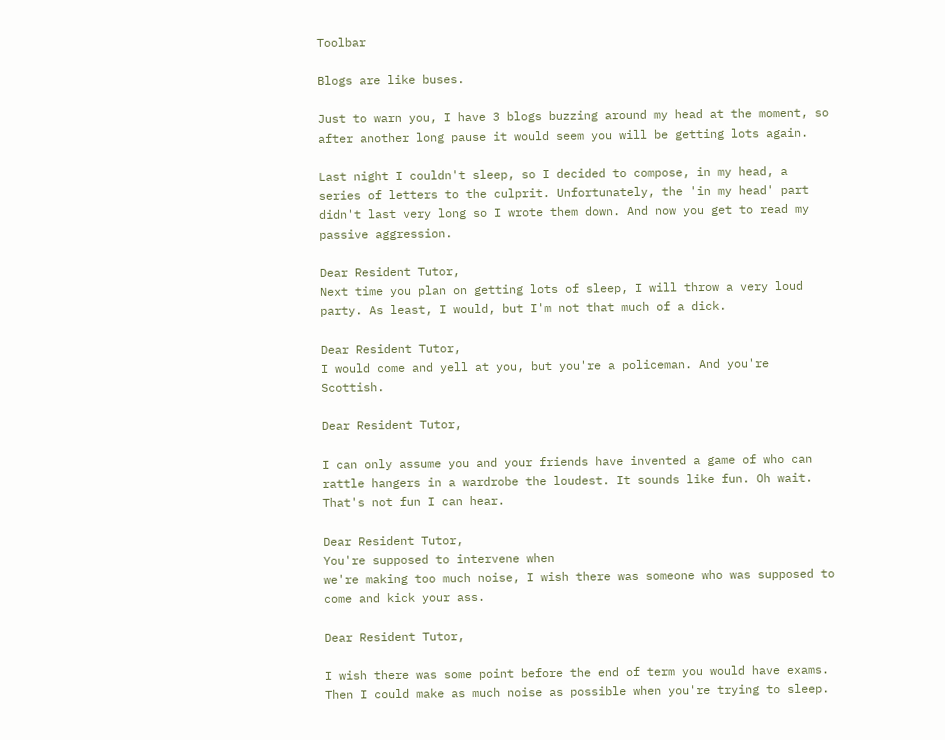Toolbar

Blogs are like buses.

Just to warn you, I have 3 blogs buzzing around my head at the moment, so after another long pause it would seem you will be getting lots again.

Last night I couldn't sleep, so I decided to compose, in my head, a series of letters to the culprit. Unfortunately, the 'in my head' part didn't last very long so I wrote them down. And now you get to read my passive aggression.

Dear Resident Tutor,
Next time you plan on getting lots of sleep, I will throw a very loud party. As least, I would, but I'm not that much of a dick.

Dear Resident Tutor,
I would come and yell at you, but you're a policeman. And you're Scottish.

Dear Resident Tutor,

I can only assume you and your friends have invented a game of who can rattle hangers in a wardrobe the loudest. It sounds like fun. Oh wait. That's not fun I can hear.

Dear Resident Tutor,
You're supposed to intervene when
we're making too much noise, I wish there was someone who was supposed to come and kick your ass.

Dear Resident Tutor,

I wish there was some point before the end of term you would have exams. Then I could make as much noise as possible when you're trying to sleep.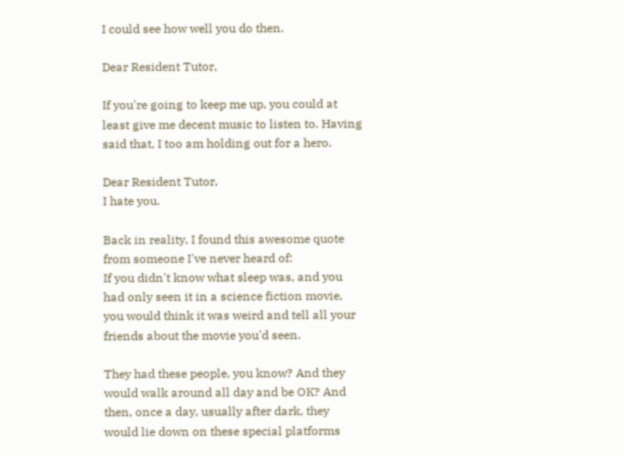I could see how well you do then.

Dear Resident Tutor,

If you're going to keep me up, you could at least give me decent music to listen to. Having said that, I too am holding out for a hero.

Dear Resident Tutor,
I hate you.

Back in reality, I found this awesome quote from someone I've never heard of:
If you didn't know what sleep was, and you had only seen it in a science fiction movie, you would think it was weird and tell all your friends about the movie you'd seen.

They had these people, you know? And they would walk around all day and be OK? And then, once a day, usually after dark, they would lie down on these special platforms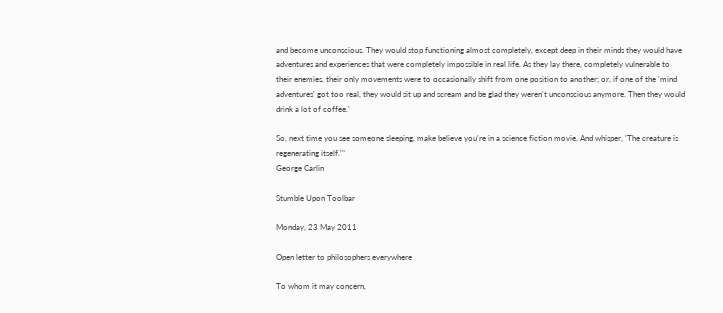and become unconscious. They would stop functioning almost completely, except deep in their minds they would have adventures and experiences that were completely impossible in real life. As they lay there, completely vulnerable to their enemies, their only movements were to occasionally shift from one position to another; or, if one of the 'mind adventures' got too real, they would sit up and scream and be glad they weren't unconscious anymore. Then they would drink a lot of coffee.'

So, next time you see someone sleeping, make believe you're in a science fiction movie. And whisper, 'The creature is regenerating itself.'"
George Carlin

Stumble Upon Toolbar

Monday, 23 May 2011

Open letter to philosophers everywhere

To whom it may concern,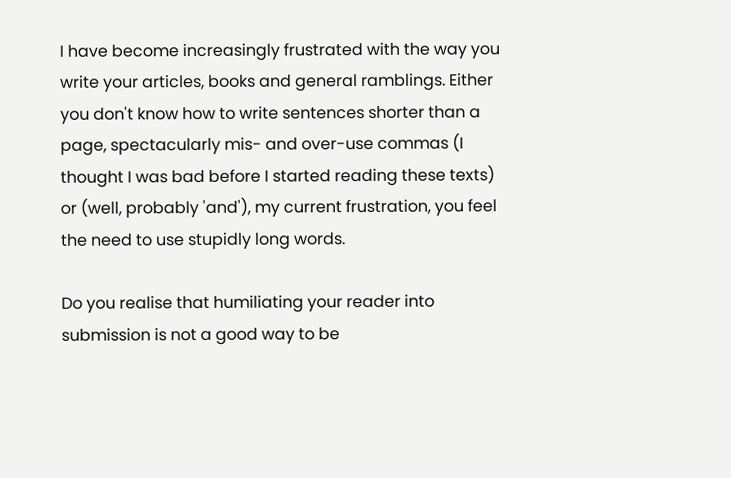I have become increasingly frustrated with the way you write your articles, books and general ramblings. Either you don't know how to write sentences shorter than a page, spectacularly mis- and over-use commas (I thought I was bad before I started reading these texts) or (well, probably 'and'), my current frustration, you feel the need to use stupidly long words.

Do you realise that humiliating your reader into submission is not a good way to be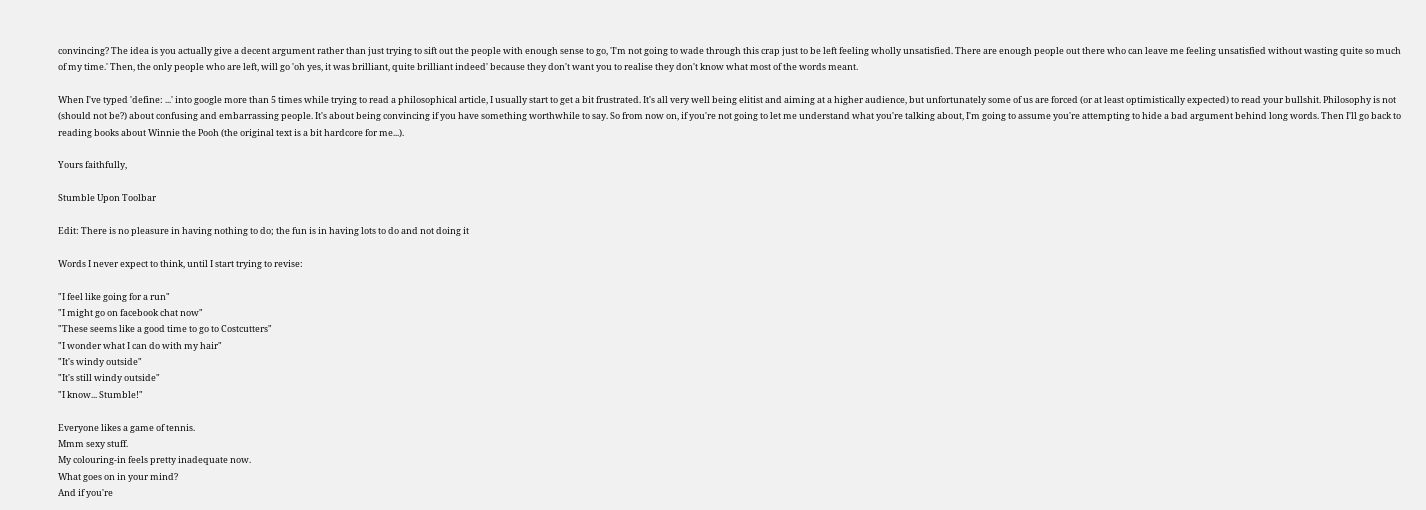convincing? The idea is you actually give a decent argument rather than just trying to sift out the people with enough sense to go, 'I'm not going to wade through this crap just to be left feeling wholly unsatisfied. There are enough people out there who can leave me feeling unsatisfied without wasting quite so much of my time.' Then, the only people who are left, will go 'oh yes, it was brilliant, quite brilliant indeed' because they don't want you to realise they don't know what most of the words meant.

When I've typed 'define: ...' into google more than 5 times while trying to read a philosophical article, I usually start to get a bit frustrated. It's all very well being elitist and aiming at a higher audience, but unfortunately some of us are forced (or at least optimistically expected) to read your bullshit. Philosophy is not (should not be?) about confusing and embarrassing people. It's about being convincing if you have something worthwhile to say. So from now on, if you're not going to let me understand what you're talking about, I'm going to assume you're attempting to hide a bad argument behind long words. Then I'll go back to reading books about Winnie the Pooh (the original text is a bit hardcore for me...).

Yours faithfully,

Stumble Upon Toolbar

Edit: There is no pleasure in having nothing to do; the fun is in having lots to do and not doing it

Words I never expect to think, until I start trying to revise:

"I feel like going for a run"
"I might go on facebook chat now"
"These seems like a good time to go to Costcutters"
"I wonder what I can do with my hair"
"It's windy outside"
"It's still windy outside"
"I know... Stumble!"

Everyone likes a game of tennis.
Mmm sexy stuff.
My colouring-in feels pretty inadequate now.
What goes on in your mind?
And if you're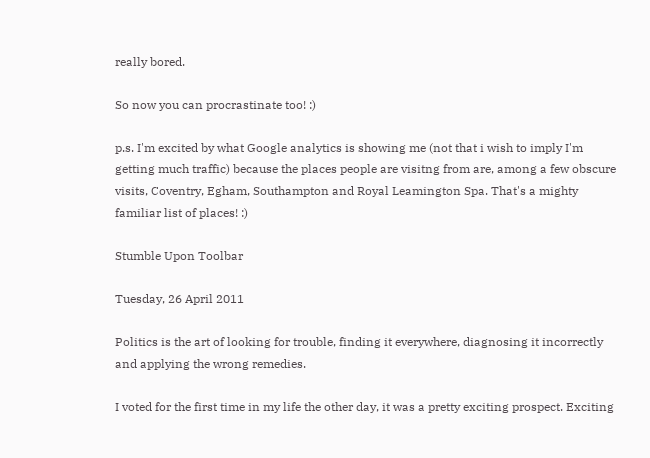really bored.

So now you can procrastinate too! :)

p.s. I'm excited by what Google analytics is showing me (not that i wish to imply I'm getting much traffic) because the places people are visitng from are, among a few obscure visits, Coventry, Egham, Southampton and Royal Leamington Spa. That's a mighty familiar list of places! :)

Stumble Upon Toolbar

Tuesday, 26 April 2011

Politics is the art of looking for trouble, finding it everywhere, diagnosing it incorrectly and applying the wrong remedies.

I voted for the first time in my life the other day, it was a pretty exciting prospect. Exciting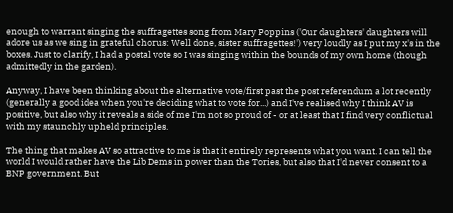enough to warrant singing the suffragettes song from Mary Poppins ('Our daughters' daughters will adore us as we sing in grateful chorus: Well done, sister suffragettes!') very loudly as I put my x's in the boxes. Just to clarify, I had a postal vote so I was singing within the bounds of my own home (though admittedly in the garden).

Anyway, I have been thinking about the alternative vote/first past the post referendum a lot recently (generally a good idea when you're deciding what to vote for...) and I've realised why I think AV is positive, but also why it reveals a side of me I'm not so proud of - or at least that I find very conflictual with my staunchly upheld principles.

The thing that makes AV so attractive to me is that it entirely represents what you want. I can tell the world I would rather have the Lib Dems in power than the Tories, but also that I'd never consent to a BNP government. But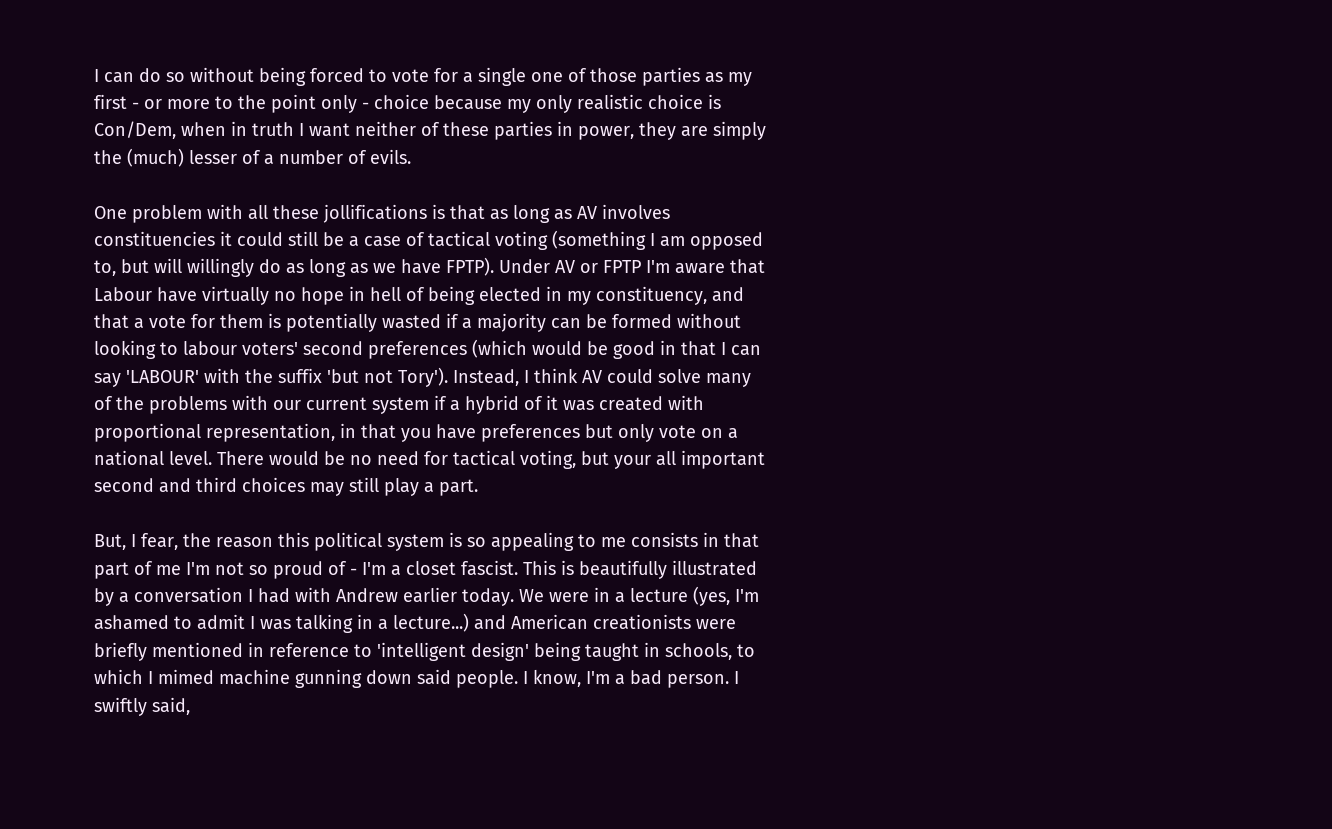I can do so without being forced to vote for a single one of those parties as my first - or more to the point only - choice because my only realistic choice is Con/Dem, when in truth I want neither of these parties in power, they are simply the (much) lesser of a number of evils.

One problem with all these jollifications is that as long as AV involves constituencies it could still be a case of tactical voting (something I am opposed to, but will willingly do as long as we have FPTP). Under AV or FPTP I'm aware that Labour have virtually no hope in hell of being elected in my constituency, and that a vote for them is potentially wasted if a majority can be formed without looking to labour voters' second preferences (which would be good in that I can say 'LABOUR' with the suffix 'but not Tory'). Instead, I think AV could solve many of the problems with our current system if a hybrid of it was created with proportional representation, in that you have preferences but only vote on a national level. There would be no need for tactical voting, but your all important second and third choices may still play a part.

But, I fear, the reason this political system is so appealing to me consists in that part of me I'm not so proud of - I'm a closet fascist. This is beautifully illustrated by a conversation I had with Andrew earlier today. We were in a lecture (yes, I'm ashamed to admit I was talking in a lecture...) and American creationists were briefly mentioned in reference to 'intelligent design' being taught in schools, to which I mimed machine gunning down said people. I know, I'm a bad person. I swiftly said,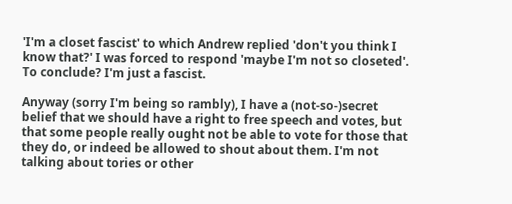'I'm a closet fascist' to which Andrew replied 'don't you think I know that?' I was forced to respond 'maybe I'm not so closeted'. To conclude? I'm just a fascist.

Anyway (sorry I'm being so rambly), I have a (not-so-)secret belief that we should have a right to free speech and votes, but that some people really ought not be able to vote for those that they do, or indeed be allowed to shout about them. I'm not talking about tories or other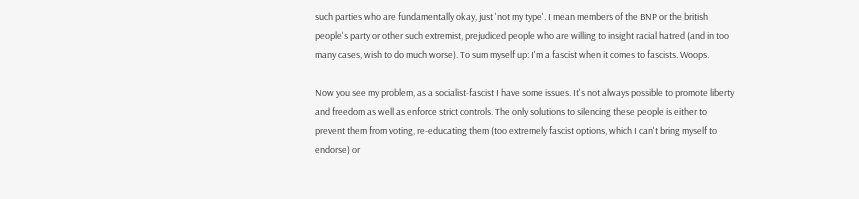such parties who are fundamentally okay, just 'not my type'. I mean members of the BNP or the british people's party or other such extremist, prejudiced people who are willing to insight racial hatred (and in too many cases, wish to do much worse). To sum myself up: I'm a fascist when it comes to fascists. Woops.

Now you see my problem, as a socialist-fascist I have some issues. It's not always possible to promote liberty and freedom as well as enforce strict controls. The only solutions to silencing these people is either to prevent them from voting, re-educating them (too extremely fascist options, which I can't bring myself to endorse) or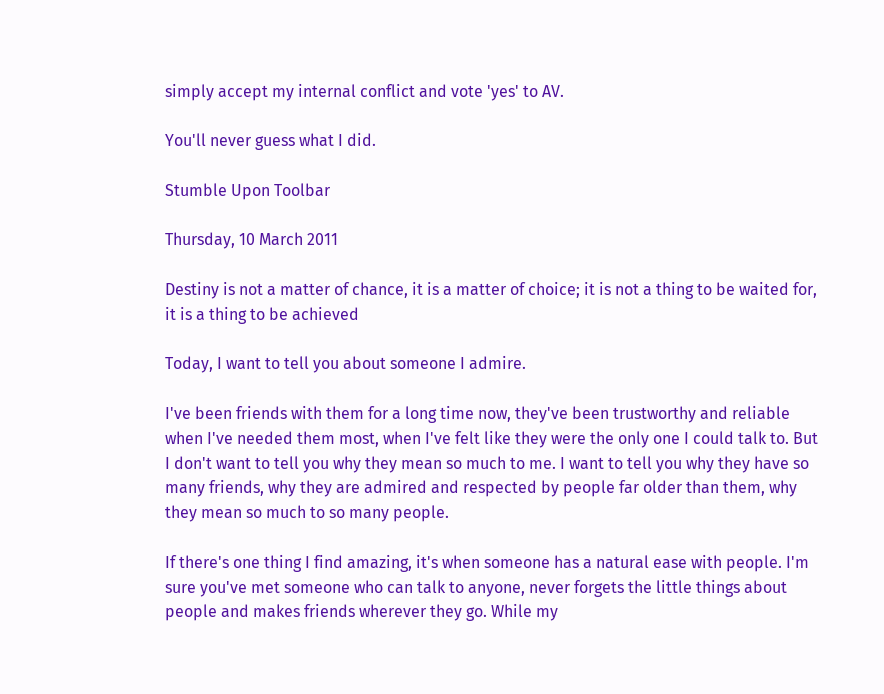simply accept my internal conflict and vote 'yes' to AV.

You'll never guess what I did.

Stumble Upon Toolbar

Thursday, 10 March 2011

Destiny is not a matter of chance, it is a matter of choice; it is not a thing to be waited for, it is a thing to be achieved

Today, I want to tell you about someone I admire.

I've been friends with them for a long time now, they've been trustworthy and reliable when I've needed them most, when I've felt like they were the only one I could talk to. But I don't want to tell you why they mean so much to me. I want to tell you why they have so many friends, why they are admired and respected by people far older than them, why they mean so much to so many people.

If there's one thing I find amazing, it's when someone has a natural ease with people. I'm sure you've met someone who can talk to anyone, never forgets the little things about people and makes friends wherever they go. While my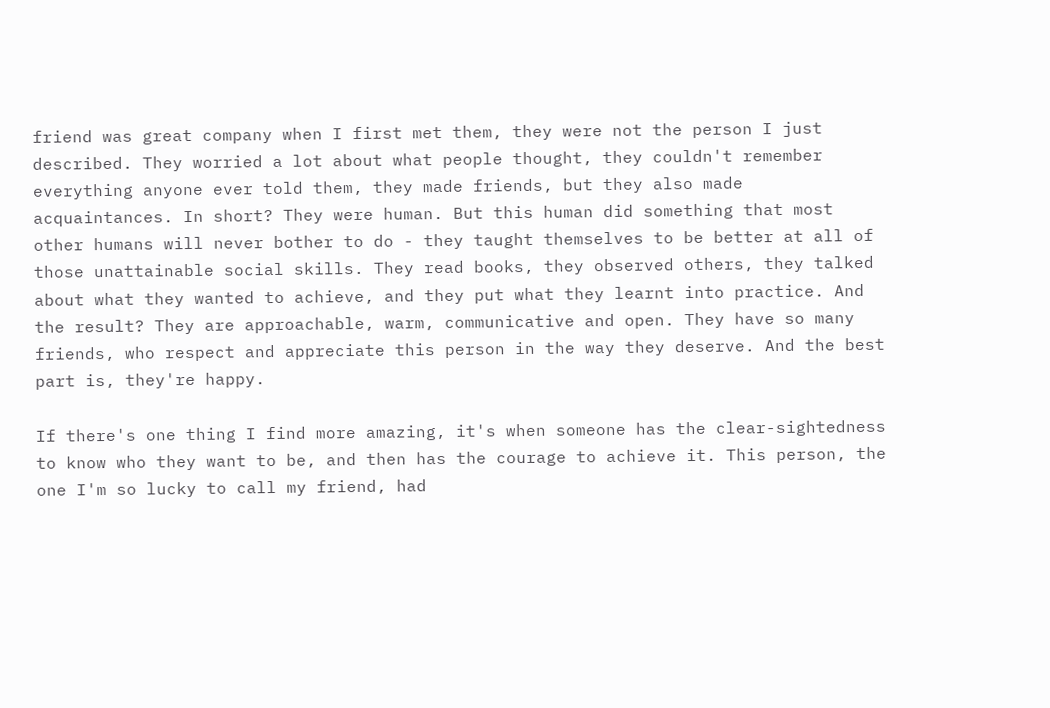friend was great company when I first met them, they were not the person I just described. They worried a lot about what people thought, they couldn't remember everything anyone ever told them, they made friends, but they also made acquaintances. In short? They were human. But this human did something that most other humans will never bother to do - they taught themselves to be better at all of those unattainable social skills. They read books, they observed others, they talked about what they wanted to achieve, and they put what they learnt into practice. And the result? They are approachable, warm, communicative and open. They have so many friends, who respect and appreciate this person in the way they deserve. And the best part is, they're happy.

If there's one thing I find more amazing, it's when someone has the clear-sightedness to know who they want to be, and then has the courage to achieve it. This person, the one I'm so lucky to call my friend, had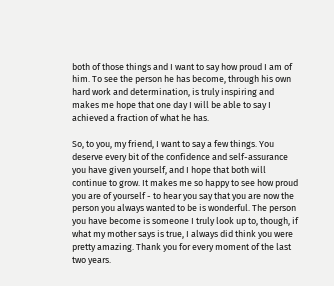both of those things and I want to say how proud I am of him. To see the person he has become, through his own hard work and determination, is truly inspiring and makes me hope that one day I will be able to say I achieved a fraction of what he has.

So, to you, my friend, I want to say a few things. You deserve every bit of the confidence and self-assurance you have given yourself, and I hope that both will continue to grow. It makes me so happy to see how proud you are of yourself - to hear you say that you are now the person you always wanted to be is wonderful. The person you have become is someone I truly look up to, though, if what my mother says is true, I always did think you were pretty amazing. Thank you for every moment of the last two years.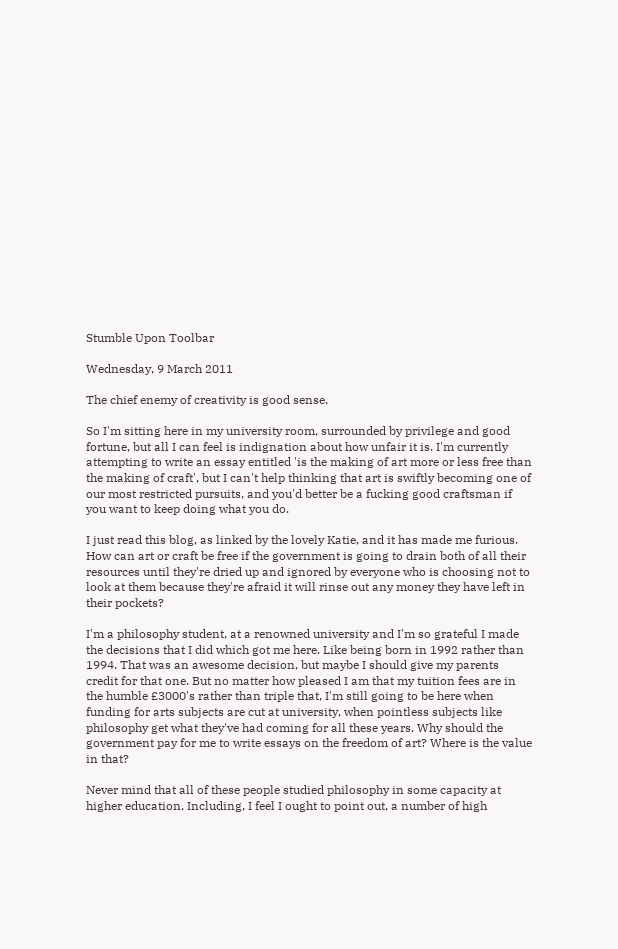Stumble Upon Toolbar

Wednesday, 9 March 2011

The chief enemy of creativity is good sense.

So I'm sitting here in my university room, surrounded by privilege and good fortune, but all I can feel is indignation about how unfair it is. I'm currently attempting to write an essay entitled 'is the making of art more or less free than the making of craft', but I can't help thinking that art is swiftly becoming one of our most restricted pursuits, and you'd better be a fucking good craftsman if you want to keep doing what you do.

I just read this blog, as linked by the lovely Katie, and it has made me furious. How can art or craft be free if the government is going to drain both of all their resources until they're dried up and ignored by everyone who is choosing not to look at them because they're afraid it will rinse out any money they have left in their pockets?

I'm a philosophy student, at a renowned university and I'm so grateful I made the decisions that I did which got me here. Like being born in 1992 rather than 1994. That was an awesome decision, but maybe I should give my parents credit for that one. But no matter how pleased I am that my tuition fees are in the humble £3000's rather than triple that, I'm still going to be here when funding for arts subjects are cut at university, when pointless subjects like philosophy get what they've had coming for all these years. Why should the government pay for me to write essays on the freedom of art? Where is the value in that?

Never mind that all of these people studied philosophy in some capacity at higher education. Including, I feel I ought to point out, a number of high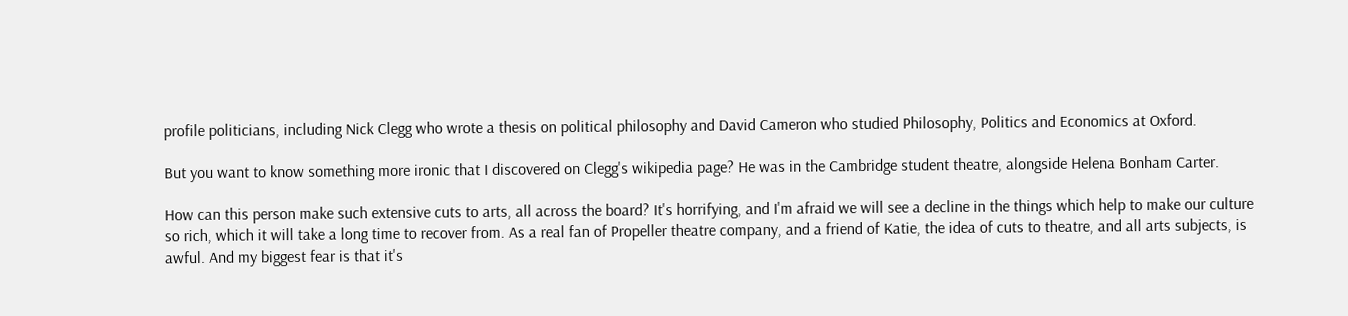profile politicians, including Nick Clegg who wrote a thesis on political philosophy and David Cameron who studied Philosophy, Politics and Economics at Oxford.

But you want to know something more ironic that I discovered on Clegg's wikipedia page? He was in the Cambridge student theatre, alongside Helena Bonham Carter.

How can this person make such extensive cuts to arts, all across the board? It's horrifying, and I'm afraid we will see a decline in the things which help to make our culture so rich, which it will take a long time to recover from. As a real fan of Propeller theatre company, and a friend of Katie, the idea of cuts to theatre, and all arts subjects, is awful. And my biggest fear is that it's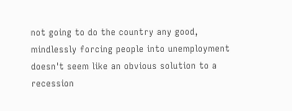not going to do the country any good, mindlessly forcing people into unemployment doesn't seem like an obvious solution to a recession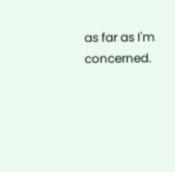as far as I'm concerned.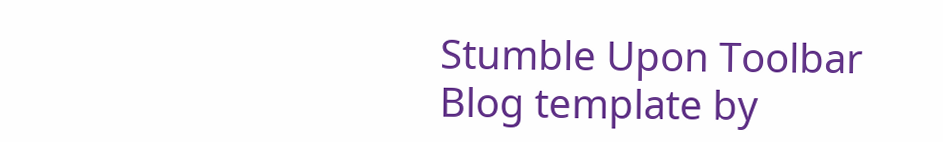Stumble Upon Toolbar
Blog template by